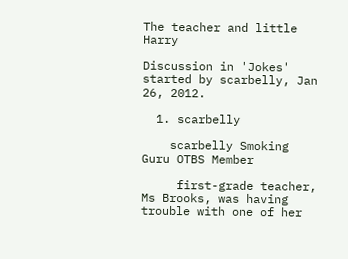The teacher and little Harry

Discussion in 'Jokes' started by scarbelly, Jan 26, 2012.

  1. scarbelly

    scarbelly Smoking Guru OTBS Member

     first-grade teacher, Ms Brooks, was having trouble with one of her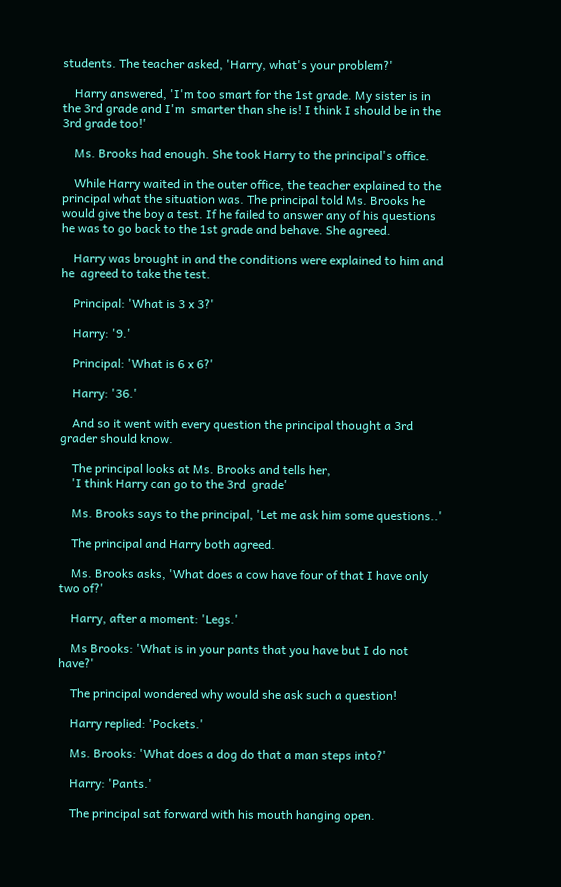students. The teacher asked, 'Harry, what's your problem?'

    Harry answered, 'I'm too smart for the 1st grade. My sister is in the 3rd grade and I'm  smarter than she is! I think I should be in the 3rd grade too!'

    Ms. Brooks had enough. She took Harry to the principal's office.

    While Harry waited in the outer office, the teacher explained to the principal what the situation was. The principal told Ms. Brooks he would give the boy a test. If he failed to answer any of his questions he was to go back to the 1st grade and behave. She agreed.

    Harry was brought in and the conditions were explained to him and he  agreed to take the test.

    Principal: 'What is 3 x 3?'

    Harry: '9.'

    Principal: 'What is 6 x 6?'

    Harry: '36.'

    And so it went with every question the principal thought a 3rd grader should know.

    The principal looks at Ms. Brooks and tells her,
    'I think Harry can go to the 3rd  grade'

    Ms. Brooks says to the principal, 'Let me ask him some questions..'

    The principal and Harry both agreed.

    Ms. Brooks asks, 'What does a cow have four of that I have only two of?'

    Harry, after a moment: 'Legs.'

    Ms Brooks: 'What is in your pants that you have but I do not have?'

    The principal wondered why would she ask such a question!

    Harry replied: 'Pockets.'

    Ms. Brooks: 'What does a dog do that a man steps into?'

    Harry: 'Pants.'

    The principal sat forward with his mouth hanging open.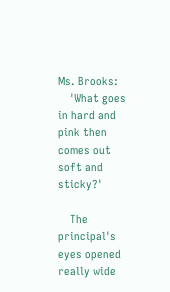Ms. Brooks:
    'What goes in hard and pink then comes out soft and sticky?'

    The principal's eyes opened really wide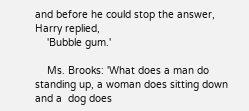and before he could stop the answer, Harry replied,
    'Bubble gum.'

    Ms. Brooks: 'What does a man do standing up, a woman does sitting down and a  dog does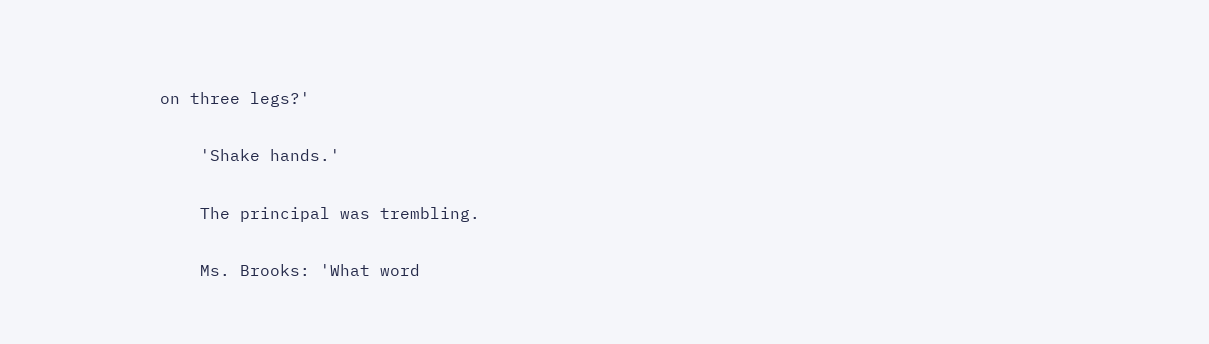on three legs?'

    'Shake hands.'

    The principal was trembling.

    Ms. Brooks: 'What word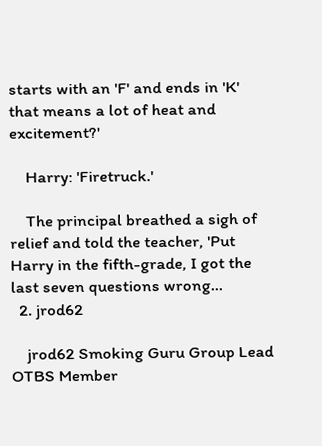starts with an 'F' and ends in 'K' that means a lot of heat and  excitement?'

    Harry: 'Firetruck.'

    The principal breathed a sigh of relief and told the teacher, 'Put Harry in the fifth-grade, I got the last seven questions wrong...
  2. jrod62

    jrod62 Smoking Guru Group Lead OTBS Member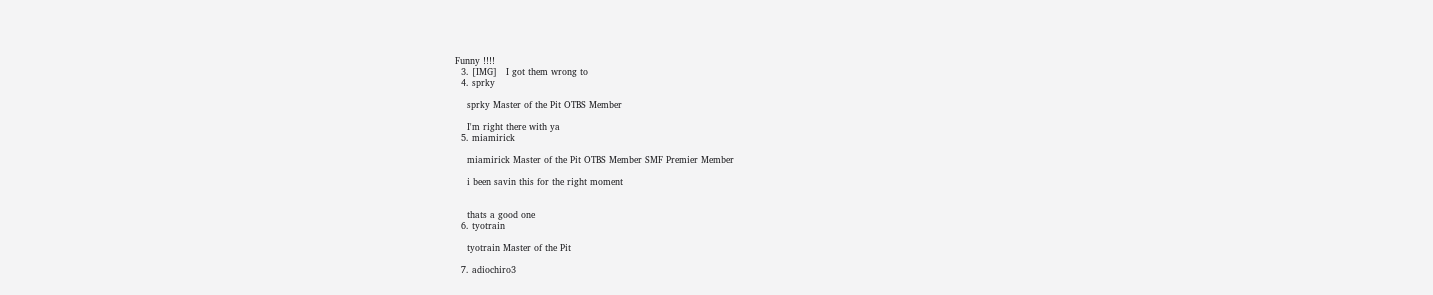Funny !!!!
  3. [IMG]   I got them wrong to
  4. sprky

    sprky Master of the Pit OTBS Member

    I'm right there with ya
  5. miamirick

    miamirick Master of the Pit OTBS Member SMF Premier Member

    i been savin this for the right moment


    thats a good one
  6. tyotrain

    tyotrain Master of the Pit

  7. adiochiro3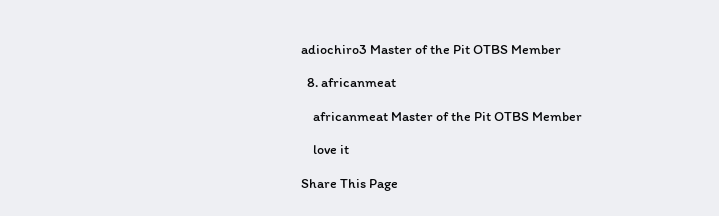adiochiro3 Master of the Pit OTBS Member

  8. africanmeat

    africanmeat Master of the Pit OTBS Member

    love it

Share This Page